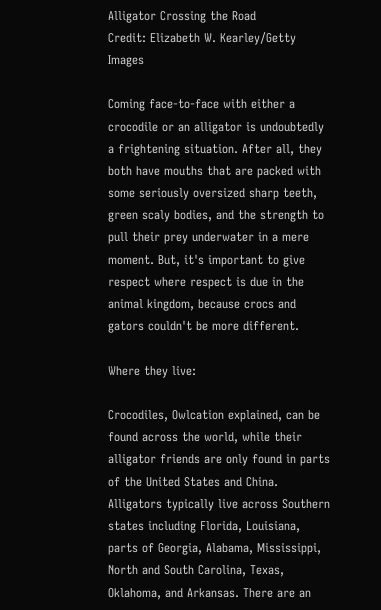Alligator Crossing the Road
Credit: Elizabeth W. Kearley/Getty Images

Coming face-to-face with either a crocodile or an alligator is undoubtedly a frightening situation. After all, they both have mouths that are packed with some seriously oversized sharp teeth, green scaly bodies, and the strength to pull their prey underwater in a mere moment. But, it's important to give respect where respect is due in the animal kingdom, because crocs and gators couldn't be more different.

Where they live:

Crocodiles, Owlcation explained, can be found across the world, while their alligator friends are only found in parts of the United States and China. Alligators typically live across Southern states including Florida, Louisiana, parts of Georgia, Alabama, Mississippi, North and South Carolina, Texas, Oklahoma, and Arkansas. There are an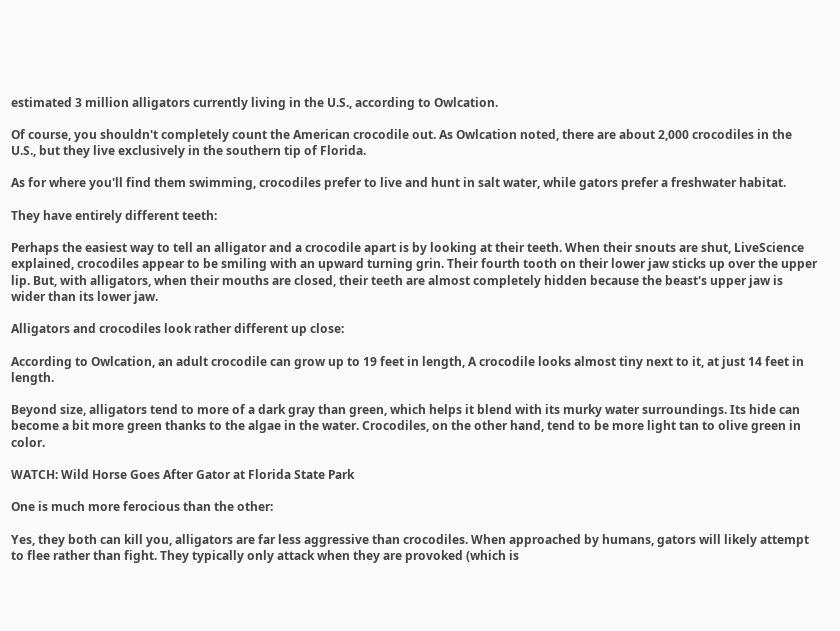estimated 3 million alligators currently living in the U.S., according to Owlcation.

Of course, you shouldn't completely count the American crocodile out. As Owlcation noted, there are about 2,000 crocodiles in the U.S., but they live exclusively in the southern tip of Florida.

As for where you'll find them swimming, crocodiles prefer to live and hunt in salt water, while gators prefer a freshwater habitat.

They have entirely different teeth:

Perhaps the easiest way to tell an alligator and a crocodile apart is by looking at their teeth. When their snouts are shut, LiveScience explained, crocodiles appear to be smiling with an upward turning grin. Their fourth tooth on their lower jaw sticks up over the upper lip. But, with alligators, when their mouths are closed, their teeth are almost completely hidden because the beast's upper jaw is wider than its lower jaw.

Alligators and crocodiles look rather different up close:

According to Owlcation, an adult crocodile can grow up to 19 feet in length, A crocodile looks almost tiny next to it, at just 14 feet in length.

Beyond size, alligators tend to more of a dark gray than green, which helps it blend with its murky water surroundings. Its hide can become a bit more green thanks to the algae in the water. Crocodiles, on the other hand, tend to be more light tan to olive green in color.

WATCH: Wild Horse Goes After Gator at Florida State Park

One is much more ferocious than the other:

Yes, they both can kill you, alligators are far less aggressive than crocodiles. When approached by humans, gators will likely attempt to flee rather than fight. They typically only attack when they are provoked (which is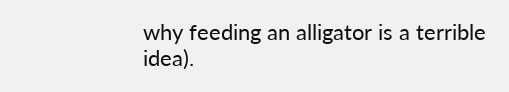why feeding an alligator is a terrible idea).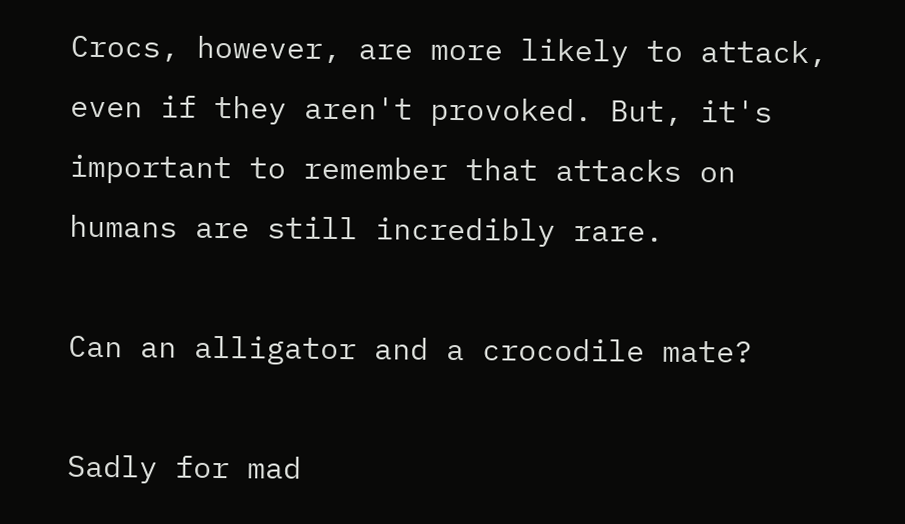Crocs, however, are more likely to attack, even if they aren't provoked. But, it's important to remember that attacks on humans are still incredibly rare.

Can an alligator and a crocodile mate?

Sadly for mad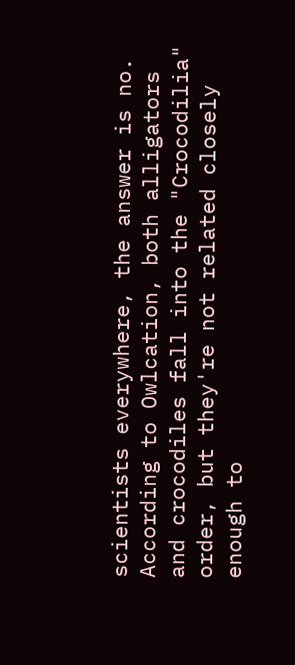scientists everywhere, the answer is no. According to Owlcation, both alligators and crocodiles fall into the "Crocodilia" order, but they're not related closely enough to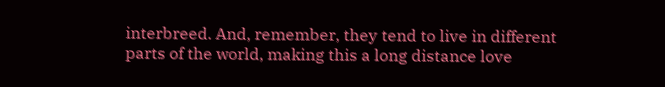interbreed. And, remember, they tend to live in different parts of the world, making this a long distance love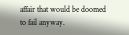affair that would be doomed to fail anyway.